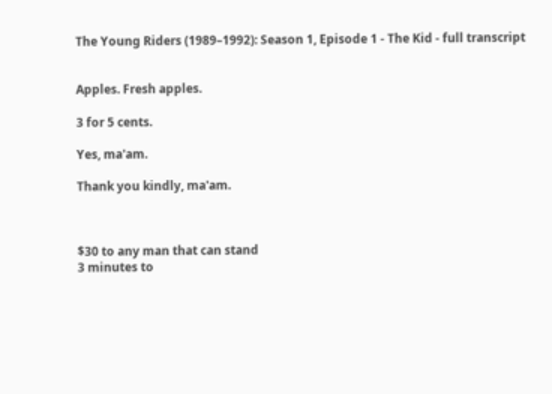The Young Riders (1989–1992): Season 1, Episode 1 - The Kid - full transcript


Apples. Fresh apples.

3 for 5 cents.

Yes, ma'am.

Thank you kindly, ma'am.



$30 to any man that can stand
3 minutes to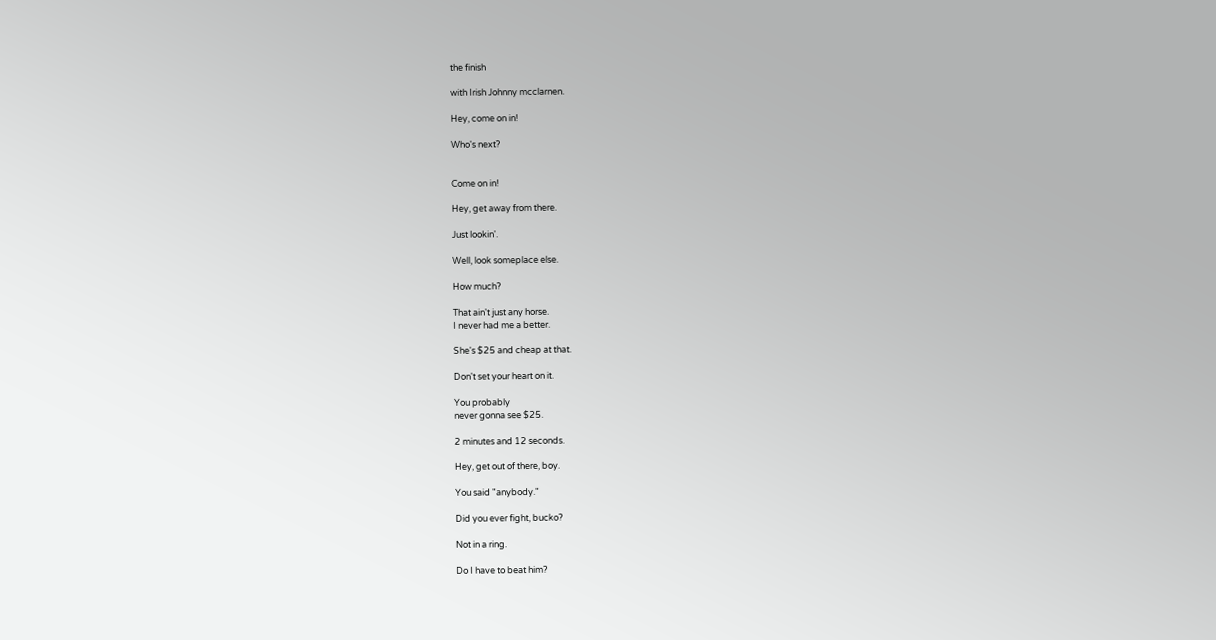the finish

with Irish Johnny mcclarnen.

Hey, come on in!

Who's next?


Come on in!

Hey, get away from there.

Just lookin'.

Well, look someplace else.

How much?

That ain't just any horse.
I never had me a better.

She's $25 and cheap at that.

Don't set your heart on it.

You probably
never gonna see $25.

2 minutes and 12 seconds.

Hey, get out of there, boy.

You said "anybody."

Did you ever fight, bucko?

Not in a ring.

Do I have to beat him?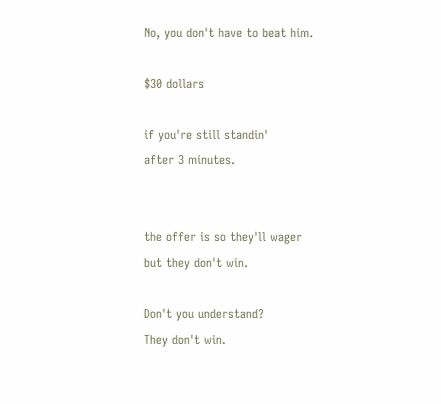No, you don't have to beat him.

$30 dollars

if you're still standin'
after 3 minutes.


the offer is so they'll wager
but they don't win.

Don't you understand?
They don't win.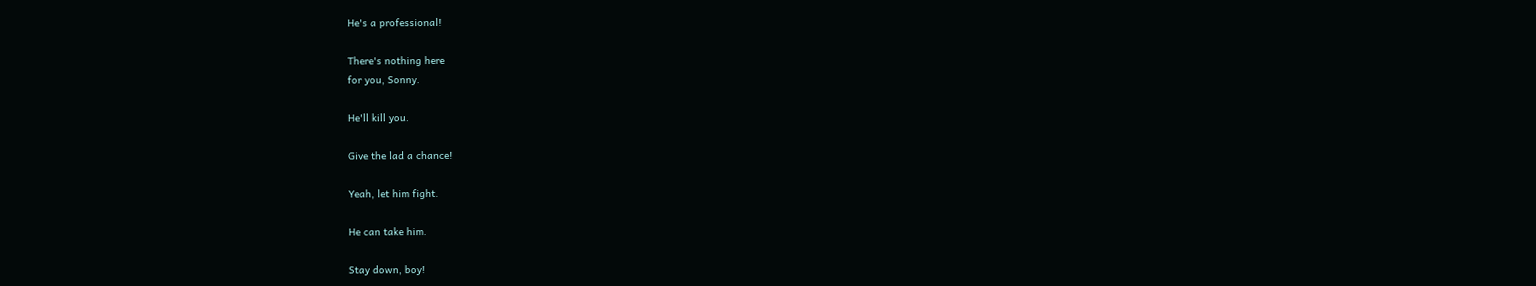He's a professional!

There's nothing here
for you, Sonny.

He'll kill you.

Give the lad a chance!

Yeah, let him fight.

He can take him.

Stay down, boy!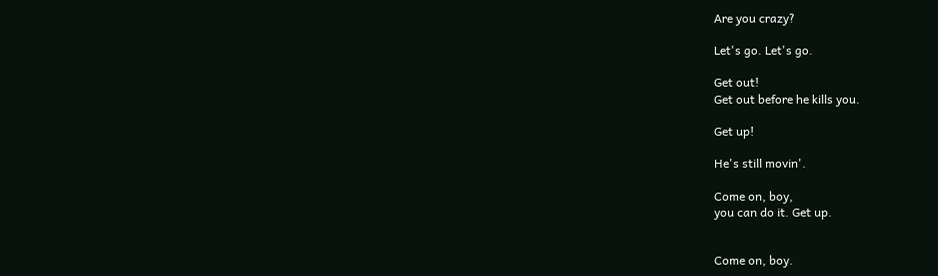Are you crazy?

Let's go. Let's go.

Get out!
Get out before he kills you.

Get up!

He's still movin'.

Come on, boy,
you can do it. Get up.


Come on, boy.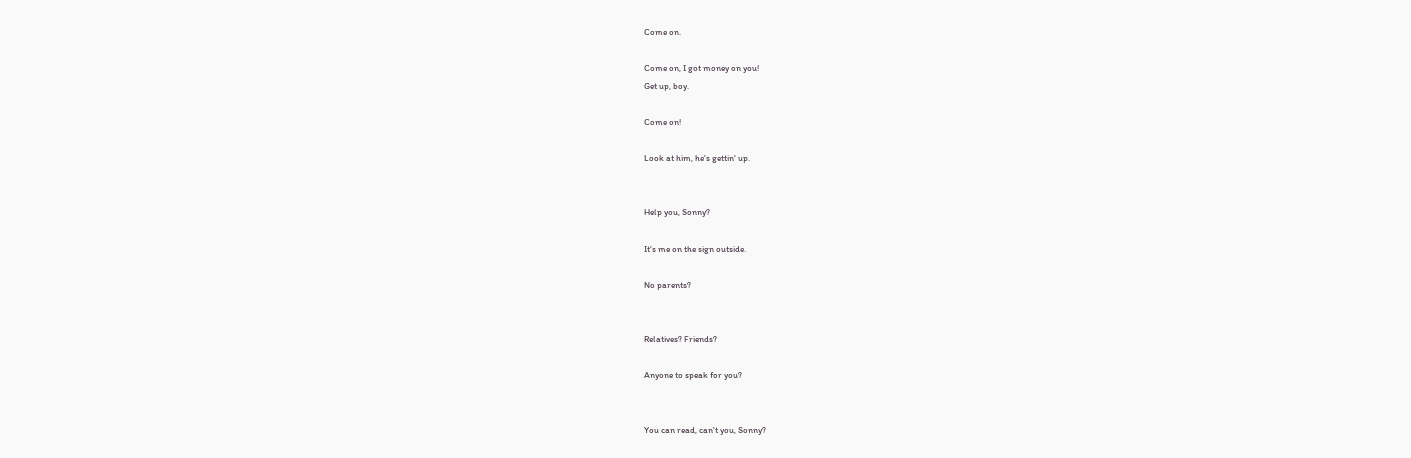Come on.

Come on, I got money on you!
Get up, boy.

Come on!

Look at him, he's gettin' up.


Help you, Sonny?

It's me on the sign outside.

No parents?


Relatives? Friends?

Anyone to speak for you?


You can read, can't you, Sonny?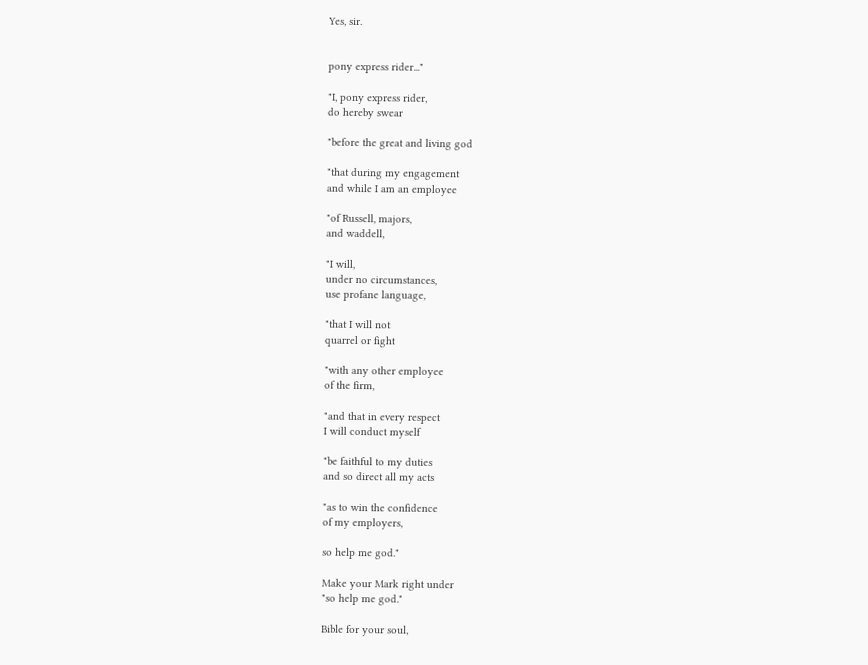Yes, sir.


pony express rider..."

"I, pony express rider,
do hereby swear

"before the great and living god

"that during my engagement
and while I am an employee

"of Russell, majors,
and waddell,

"I will,
under no circumstances,
use profane language,

"that I will not
quarrel or fight

"with any other employee
of the firm,

"and that in every respect
I will conduct myself

"be faithful to my duties
and so direct all my acts

"as to win the confidence
of my employers,

so help me god."

Make your Mark right under
"so help me god."

Bible for your soul,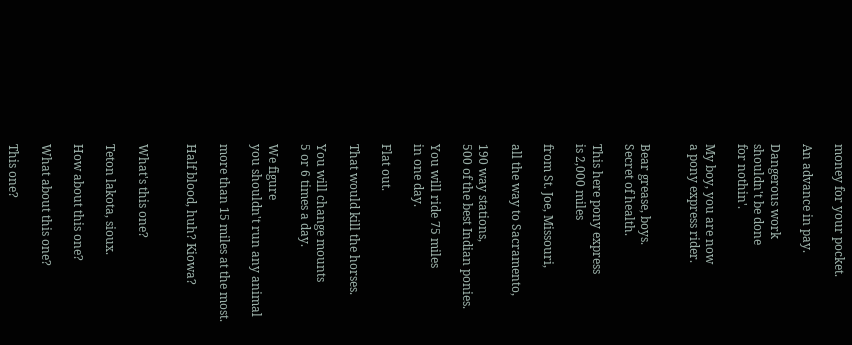money for your pocket.

An advance in pay.

Dangerous work
shouldn't be done
for nothin'.

My boy, you are now
a pony express rider.


Bear grease, boys.
Secret of health.

This here pony express
is 2,000 miles

from St. Joe, Missouri,

all the way to Sacramento,

190 way stations,
500 of the best Indian ponies.

You will ride 75 miles
in one day.

Flat out.

That would kill the horses.

You will change mounts
5 or 6 times a day.

We figure
you shouldn't run any animal

more than 15 miles at the most.

Half blood, huh? Kiowa?


What's this one?

Teton lakota, sioux.

How about this one?

What about this one?

This one?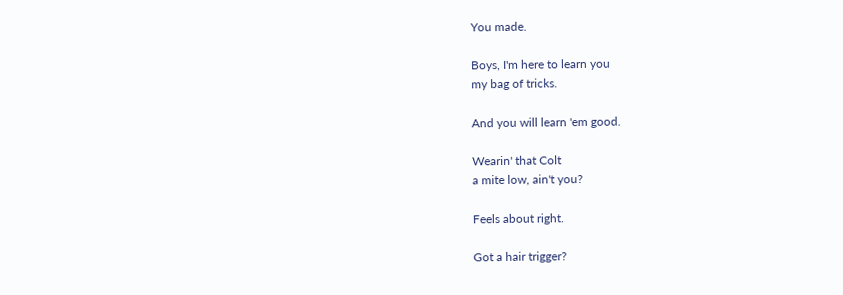You made.

Boys, I'm here to learn you
my bag of tricks.

And you will learn 'em good.

Wearin' that Colt
a mite low, ain't you?

Feels about right.

Got a hair trigger?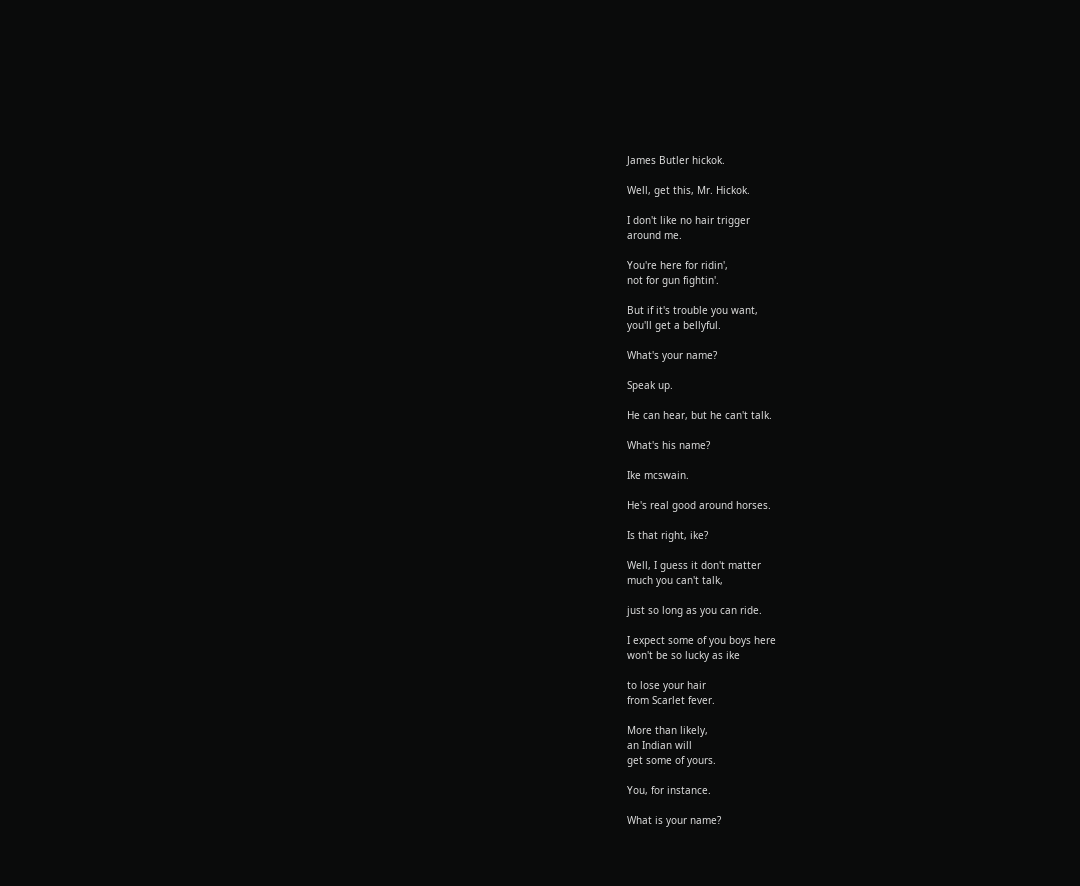James Butler hickok.

Well, get this, Mr. Hickok.

I don't like no hair trigger
around me.

You're here for ridin',
not for gun fightin'.

But if it's trouble you want,
you'll get a bellyful.

What's your name?

Speak up.

He can hear, but he can't talk.

What's his name?

Ike mcswain.

He's real good around horses.

Is that right, ike?

Well, I guess it don't matter
much you can't talk,

just so long as you can ride.

I expect some of you boys here
won't be so lucky as ike

to lose your hair
from Scarlet fever.

More than likely,
an Indian will
get some of yours.

You, for instance.

What is your name?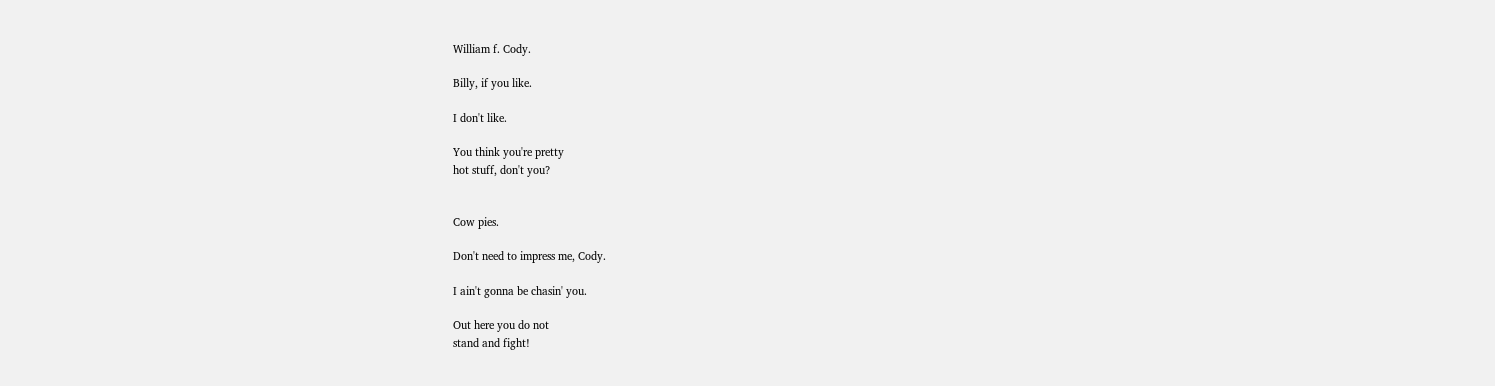William f. Cody.

Billy, if you like.

I don't like.

You think you're pretty
hot stuff, don't you?


Cow pies.

Don't need to impress me, Cody.

I ain't gonna be chasin' you.

Out here you do not
stand and fight!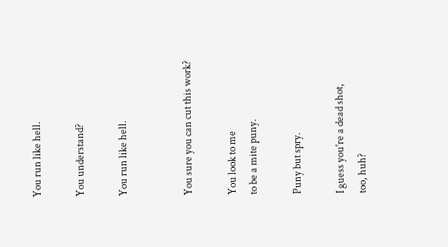You run like hell.

You understand?

You run like hell.


You sure you can cut this work?

You look to me
to be a mite puny.

Puny but spry.

I guess you're a dead shot,
too, huh?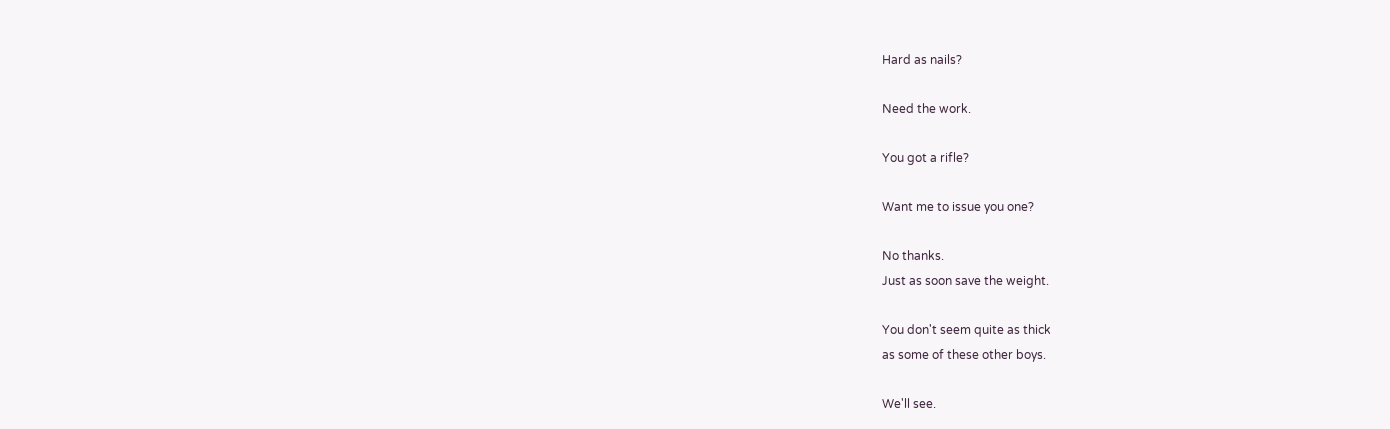Hard as nails?

Need the work.

You got a rifle?

Want me to issue you one?

No thanks.
Just as soon save the weight.

You don't seem quite as thick
as some of these other boys.

We'll see.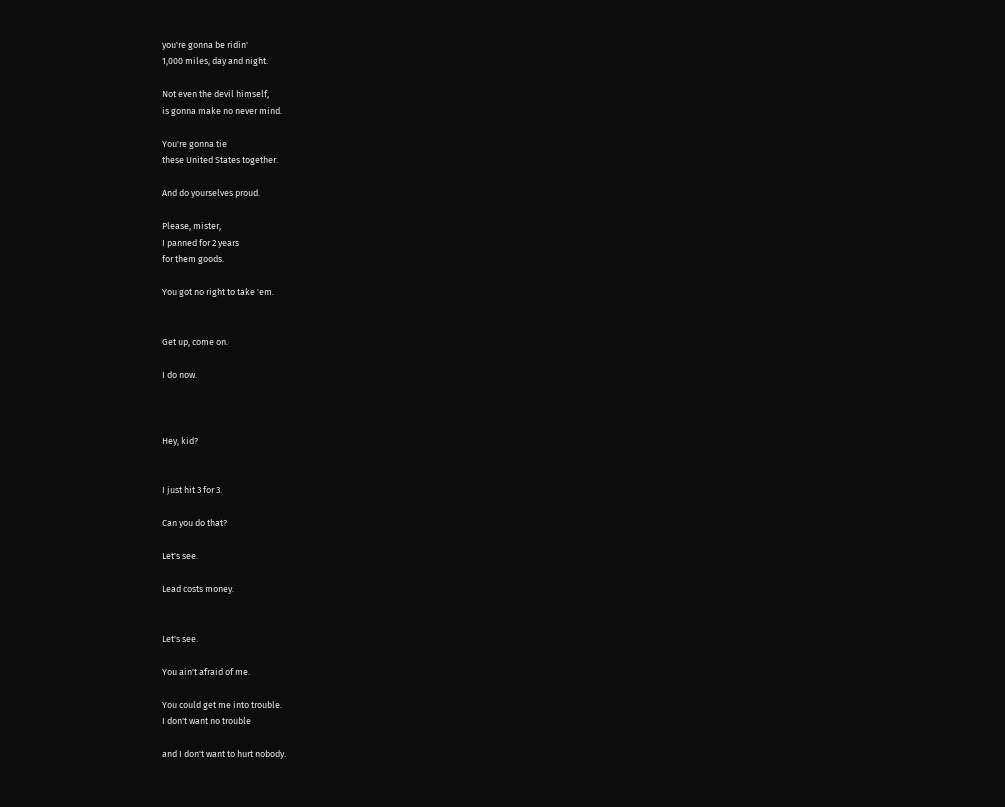you're gonna be ridin'
1,000 miles, day and night.

Not even the devil himself,
is gonna make no never mind.

You're gonna tie
these United States together.

And do yourselves proud.

Please, mister,
I panned for 2 years
for them goods.

You got no right to take 'em.


Get up, come on.

I do now.



Hey, kid?


I just hit 3 for 3.

Can you do that?

Let's see.

Lead costs money.


Let's see.

You ain't afraid of me.

You could get me into trouble.
I don't want no trouble

and I don't want to hurt nobody.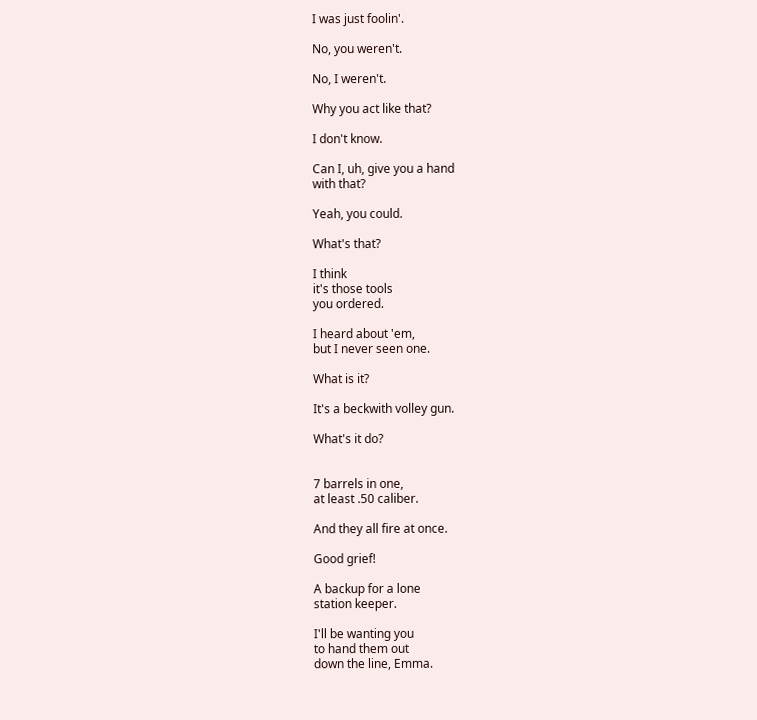I was just foolin'.

No, you weren't.

No, I weren't.

Why you act like that?

I don't know.

Can I, uh, give you a hand
with that?

Yeah, you could.

What's that?

I think
it's those tools
you ordered.

I heard about 'em,
but I never seen one.

What is it?

It's a beckwith volley gun.

What's it do?


7 barrels in one,
at least .50 caliber.

And they all fire at once.

Good grief!

A backup for a lone
station keeper.

I'll be wanting you
to hand them out
down the line, Emma.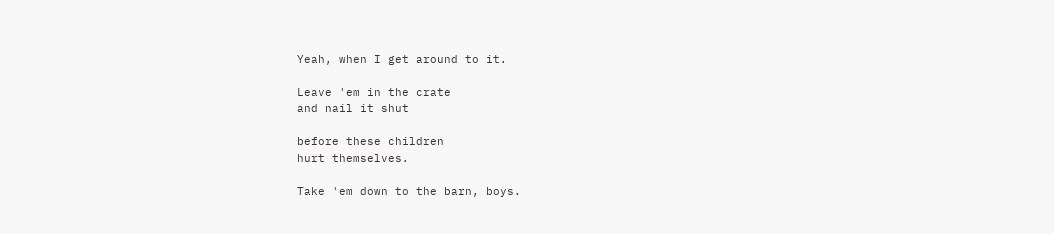Yeah, when I get around to it.

Leave 'em in the crate
and nail it shut

before these children
hurt themselves.

Take 'em down to the barn, boys.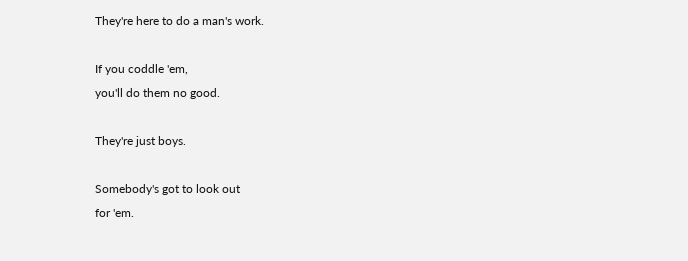They're here to do a man's work.

If you coddle 'em,
you'll do them no good.

They're just boys.

Somebody's got to look out
for 'em.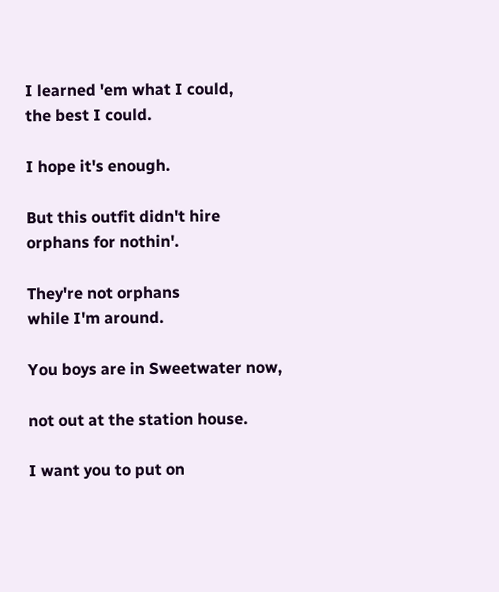I learned 'em what I could,
the best I could.

I hope it's enough.

But this outfit didn't hire
orphans for nothin'.

They're not orphans
while I'm around.

You boys are in Sweetwater now,

not out at the station house.

I want you to put on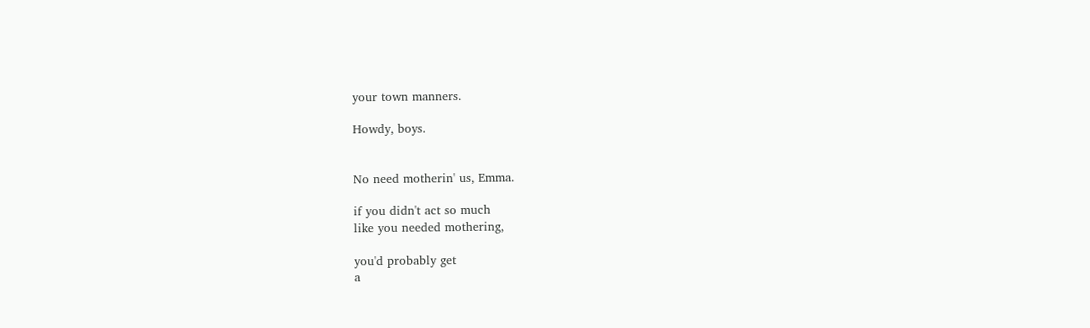your town manners.

Howdy, boys.


No need motherin' us, Emma.

if you didn't act so much
like you needed mothering,

you'd probably get
a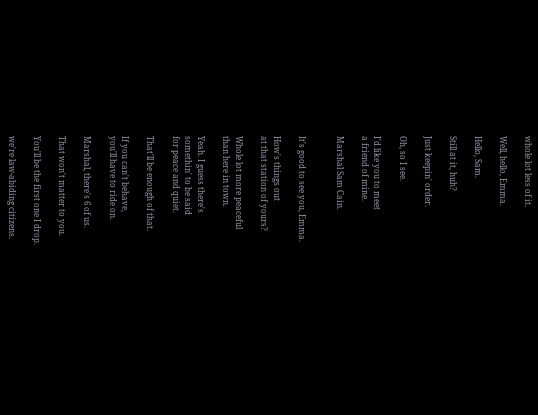whole lot less of it.

Well, hello, Emma.

Hello, Sam.

Still at it, huh?

Just keepin' order.

Oh, so I see.

I'd like you to meet
a friend of mine.

Marshal Sam Cain.


It's good to see you, Emma.

How's things out
at that station of yours?

Whole lot more peaceful
than here in town.

Yeah. I guess there's
somethin' to be said
for peace and quiet.

That'll be enough of that.

If you can't behave,
you'll have to ride on.

Marshal, there's 6 of us.

That won't matter to you.

You'll be the first one I drop.

we're law-abiding citizens.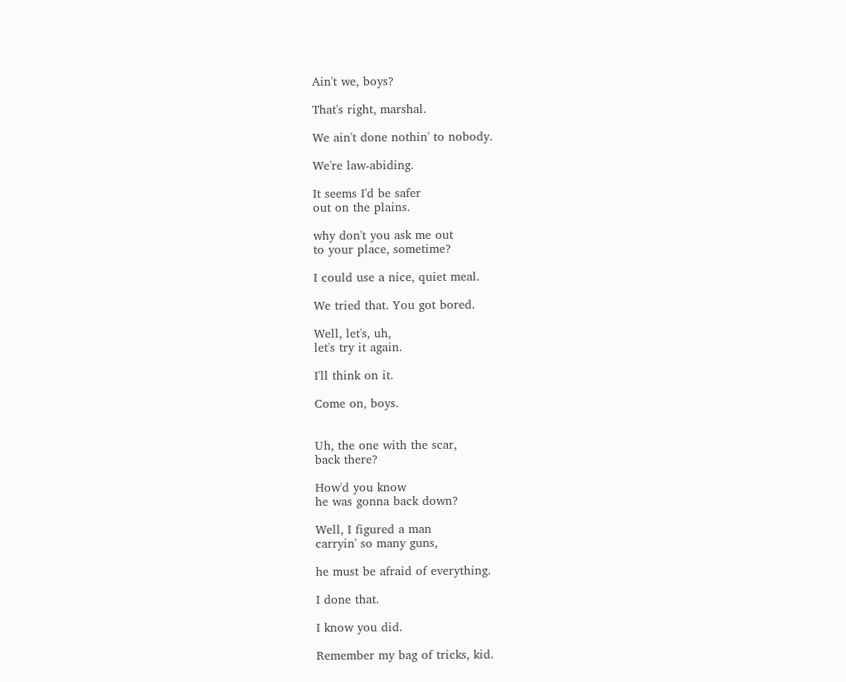Ain't we, boys?

That's right, marshal.

We ain't done nothin' to nobody.

We're law-abiding.

It seems I'd be safer
out on the plains.

why don't you ask me out
to your place, sometime?

I could use a nice, quiet meal.

We tried that. You got bored.

Well, let's, uh,
let's try it again.

I'll think on it.

Come on, boys.


Uh, the one with the scar,
back there?

How'd you know
he was gonna back down?

Well, I figured a man
carryin' so many guns,

he must be afraid of everything.

I done that.

I know you did.

Remember my bag of tricks, kid.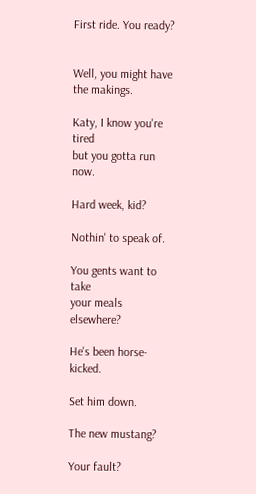First ride. You ready?


Well, you might have
the makings.

Katy, I know you're tired
but you gotta run now.

Hard week, kid?

Nothin' to speak of.

You gents want to take
your meals elsewhere?

He's been horse-kicked.

Set him down.

The new mustang?

Your fault?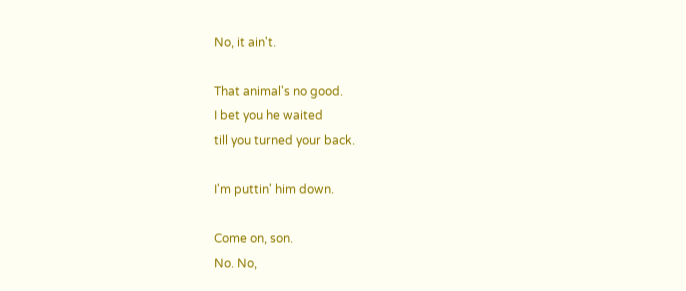No, it ain't.

That animal's no good.
I bet you he waited
till you turned your back.

I'm puttin' him down.

Come on, son.
No. No,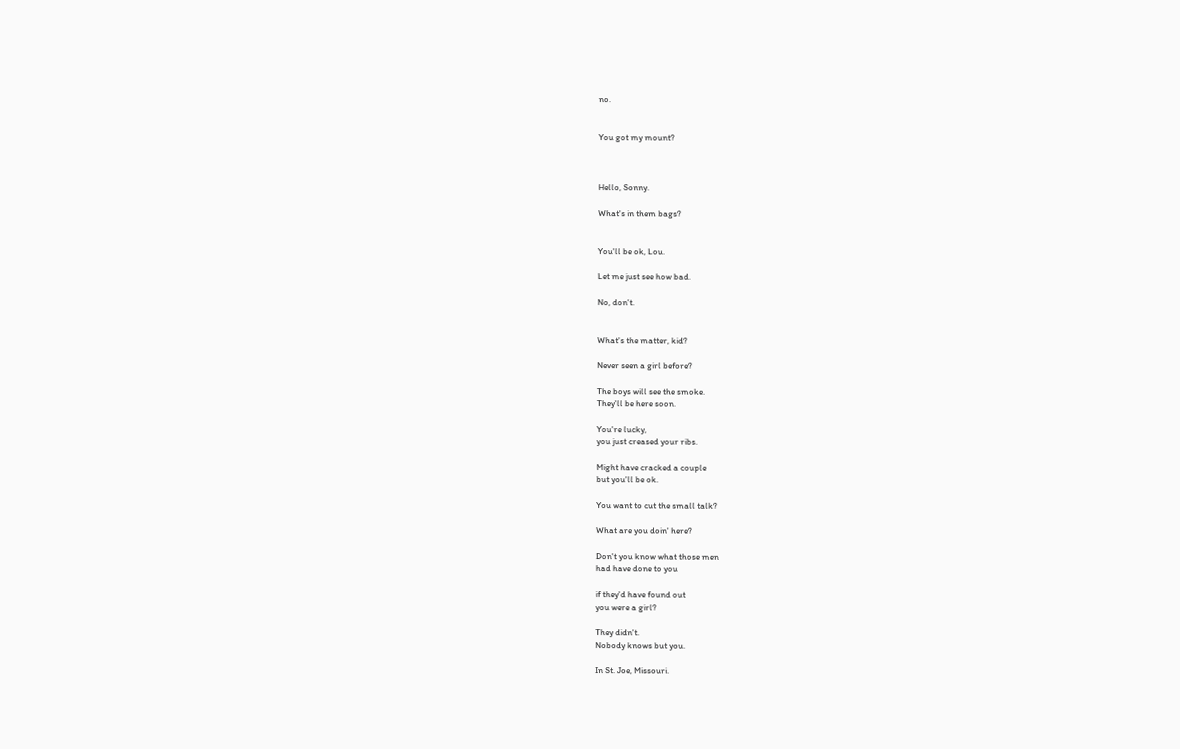no.


You got my mount?



Hello, Sonny.

What's in them bags?


You'll be ok, Lou.

Let me just see how bad.

No, don't.


What's the matter, kid?

Never seen a girl before?

The boys will see the smoke.
They'll be here soon.

You're lucky,
you just creased your ribs.

Might have cracked a couple
but you'll be ok.

You want to cut the small talk?

What are you doin' here?

Don't you know what those men
had have done to you

if they'd have found out
you were a girl?

They didn't.
Nobody knows but you.

In St. Joe, Missouri.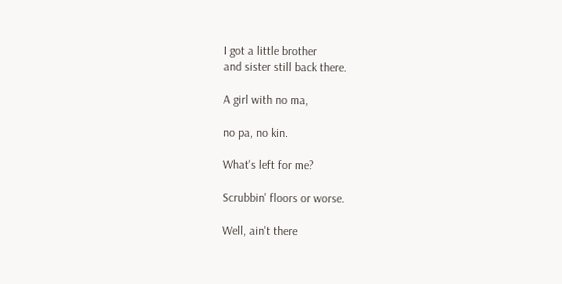I got a little brother
and sister still back there.

A girl with no ma,

no pa, no kin.

What's left for me?

Scrubbin' floors or worse.

Well, ain't there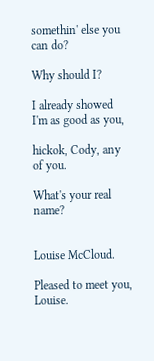somethin' else you can do?

Why should I?

I already showed
I'm as good as you,

hickok, Cody, any of you.

What's your real name?


Louise McCloud.

Pleased to meet you, Louise.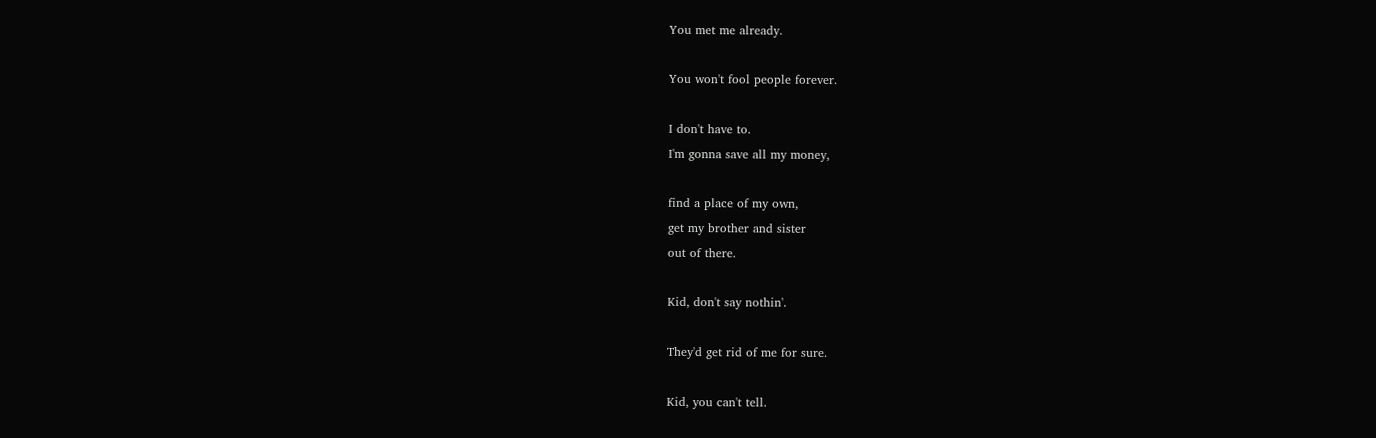You met me already.

You won't fool people forever.

I don't have to.
I'm gonna save all my money,

find a place of my own,
get my brother and sister
out of there.

Kid, don't say nothin'.

They'd get rid of me for sure.

Kid, you can't tell.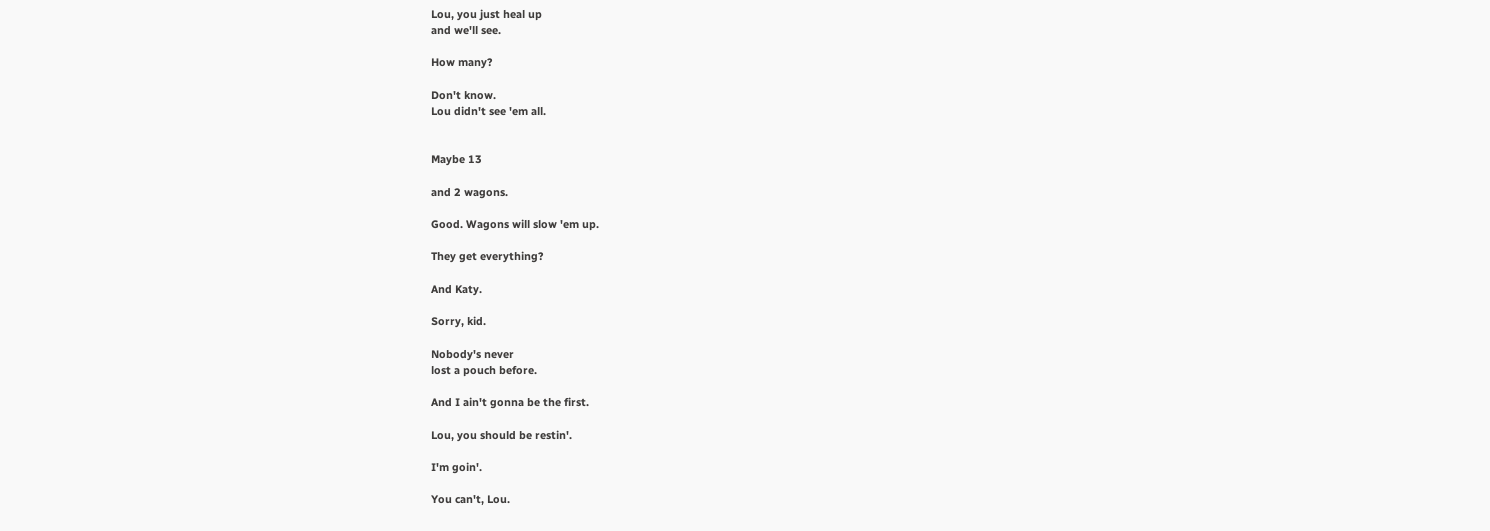Lou, you just heal up
and we'll see.

How many?

Don't know.
Lou didn't see 'em all.


Maybe 13

and 2 wagons.

Good. Wagons will slow 'em up.

They get everything?

And Katy.

Sorry, kid.

Nobody's never
lost a pouch before.

And I ain't gonna be the first.

Lou, you should be restin'.

I'm goin'.

You can't, Lou.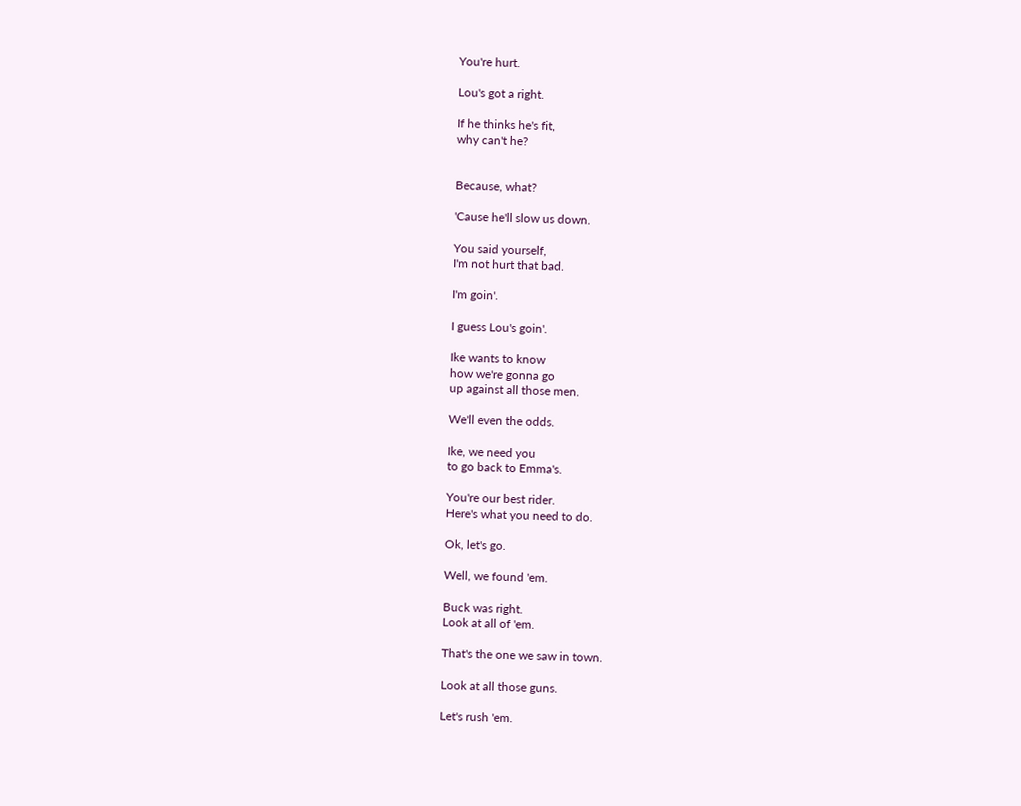You're hurt.

Lou's got a right.

If he thinks he's fit,
why can't he?


Because, what?

'Cause he'll slow us down.

You said yourself,
I'm not hurt that bad.

I'm goin'.

I guess Lou's goin'.

Ike wants to know
how we're gonna go
up against all those men.

We'll even the odds.

Ike, we need you
to go back to Emma's.

You're our best rider.
Here's what you need to do.

Ok, let's go.

Well, we found 'em.

Buck was right.
Look at all of 'em.

That's the one we saw in town.

Look at all those guns.

Let's rush 'em.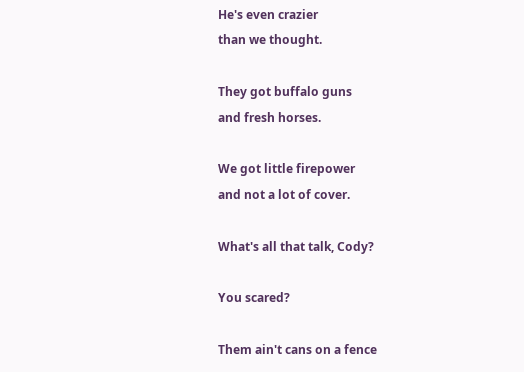He's even crazier
than we thought.

They got buffalo guns
and fresh horses.

We got little firepower
and not a lot of cover.

What's all that talk, Cody?

You scared?

Them ain't cans on a fence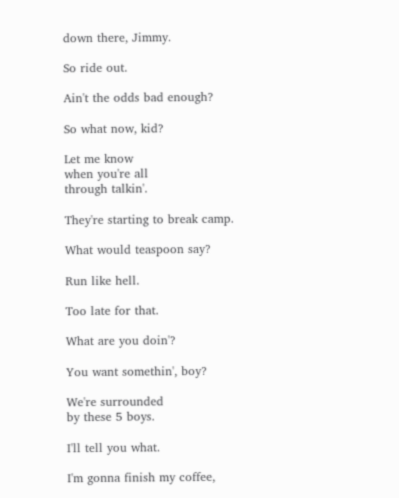down there, Jimmy.

So ride out.

Ain't the odds bad enough?

So what now, kid?

Let me know
when you're all
through talkin'.

They're starting to break camp.

What would teaspoon say?

Run like hell.

Too late for that.

What are you doin'?

You want somethin', boy?

We're surrounded
by these 5 boys.

I'll tell you what.

I'm gonna finish my coffee,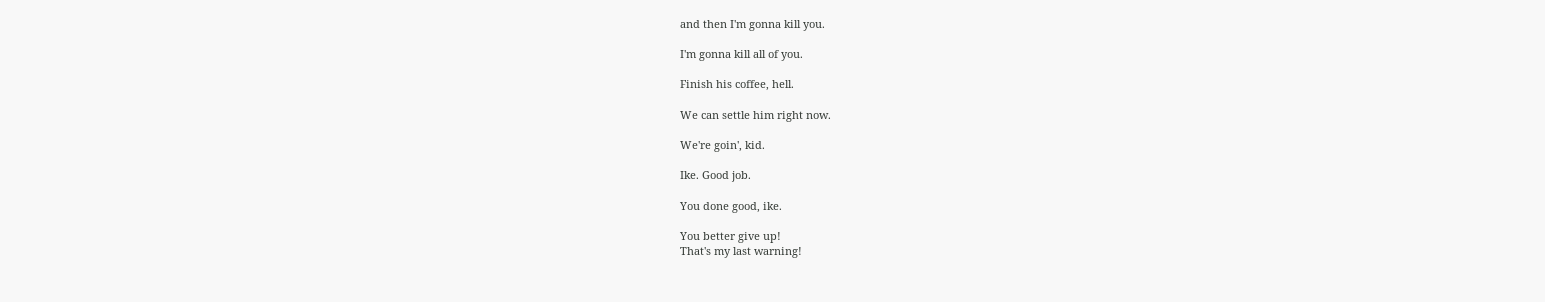and then I'm gonna kill you.

I'm gonna kill all of you.

Finish his coffee, hell.

We can settle him right now.

We're goin', kid.

Ike. Good job.

You done good, ike.

You better give up!
That's my last warning!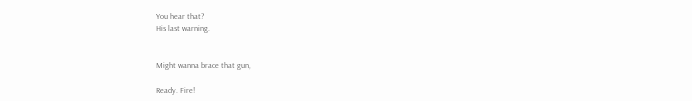You hear that?
His last warning.


Might wanna brace that gun,

Ready. Fire!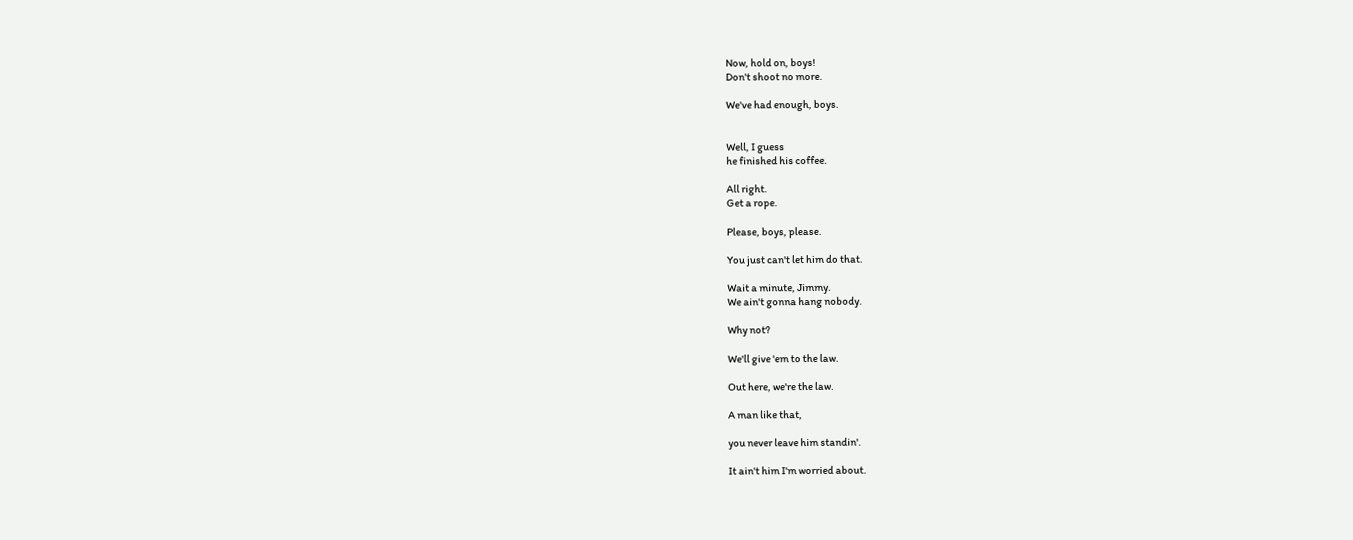Now, hold on, boys!
Don't shoot no more.

We've had enough, boys.


Well, I guess
he finished his coffee.

All right.
Get a rope.

Please, boys, please.

You just can't let him do that.

Wait a minute, Jimmy.
We ain't gonna hang nobody.

Why not?

We'll give 'em to the law.

Out here, we're the law.

A man like that,

you never leave him standin'.

It ain't him I'm worried about.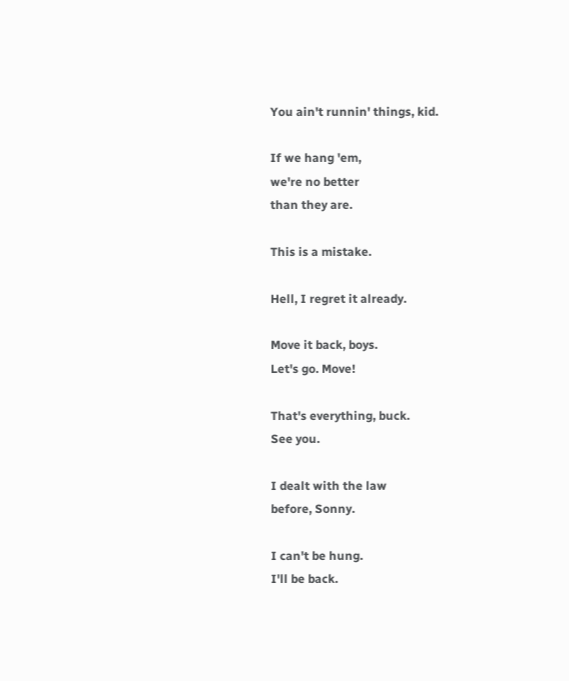You ain't runnin' things, kid.

If we hang 'em,
we're no better
than they are.

This is a mistake.

Hell, I regret it already.

Move it back, boys.
Let's go. Move!

That's everything, buck.
See you.

I dealt with the law
before, Sonny.

I can't be hung.
I'll be back.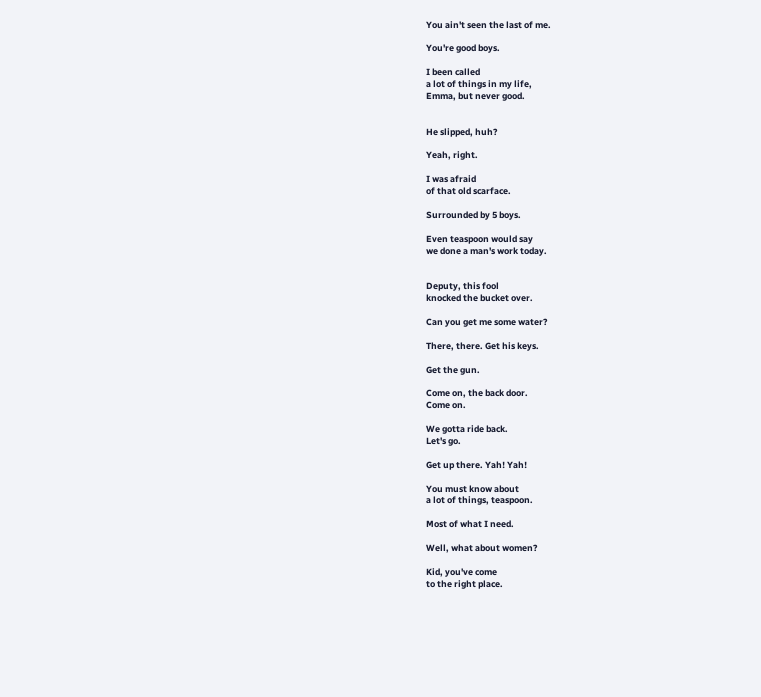You ain't seen the last of me.

You're good boys.

I been called
a lot of things in my life,
Emma, but never good.


He slipped, huh?

Yeah, right.

I was afraid
of that old scarface.

Surrounded by 5 boys.

Even teaspoon would say
we done a man's work today.


Deputy, this fool
knocked the bucket over.

Can you get me some water?

There, there. Get his keys.

Get the gun.

Come on, the back door.
Come on.

We gotta ride back.
Let's go.

Get up there. Yah! Yah!

You must know about
a lot of things, teaspoon.

Most of what I need.

Well, what about women?

Kid, you've come
to the right place.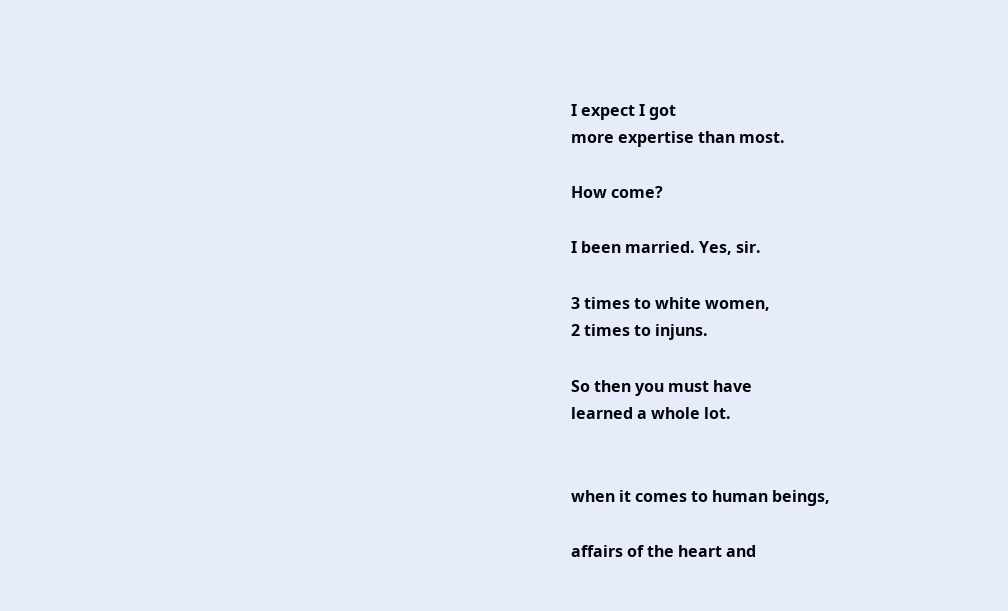I expect I got
more expertise than most.

How come?

I been married. Yes, sir.

3 times to white women,
2 times to injuns.

So then you must have
learned a whole lot.


when it comes to human beings,

affairs of the heart and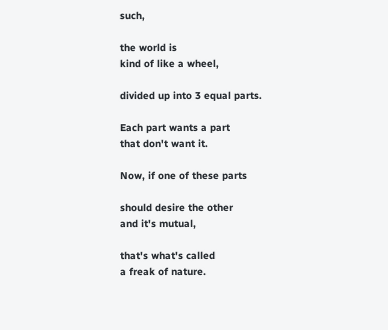such,

the world is
kind of like a wheel,

divided up into 3 equal parts.

Each part wants a part
that don't want it.

Now, if one of these parts

should desire the other
and it's mutual,

that's what's called
a freak of nature.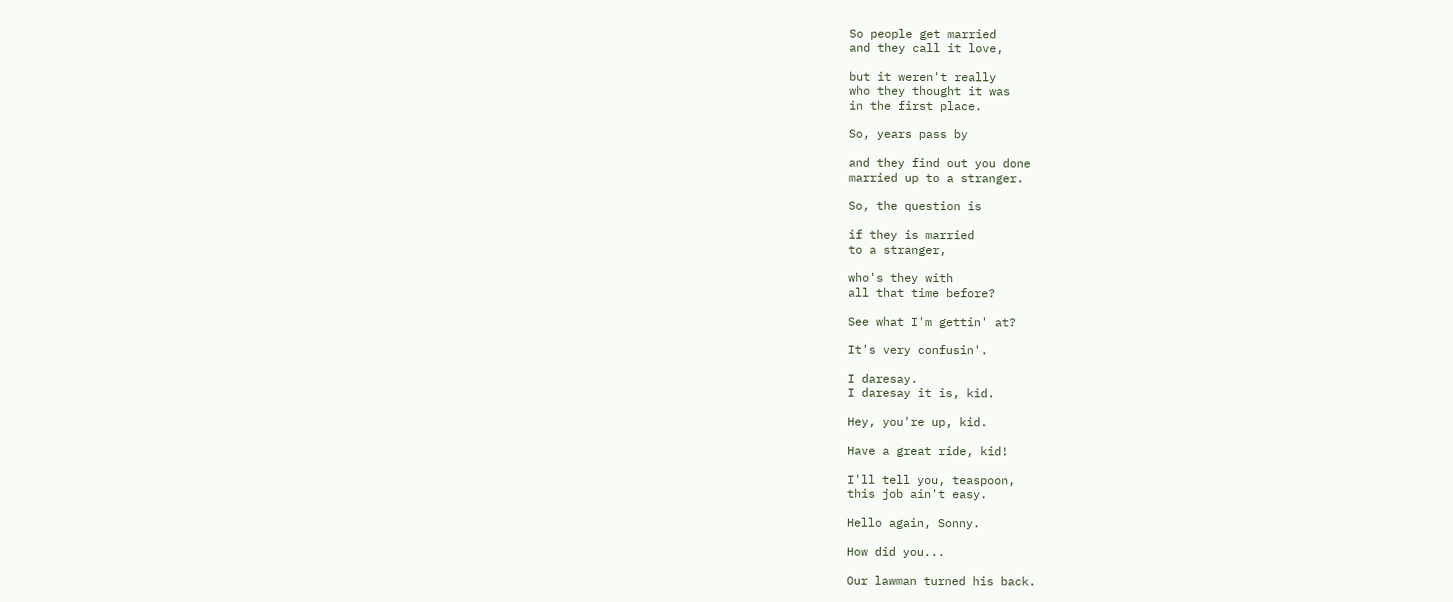So people get married
and they call it love,

but it weren't really
who they thought it was
in the first place.

So, years pass by

and they find out you done
married up to a stranger.

So, the question is

if they is married
to a stranger,

who's they with
all that time before?

See what I'm gettin' at?

It's very confusin'.

I daresay.
I daresay it is, kid.

Hey, you're up, kid.

Have a great ride, kid!

I'll tell you, teaspoon,
this job ain't easy.

Hello again, Sonny.

How did you...

Our lawman turned his back.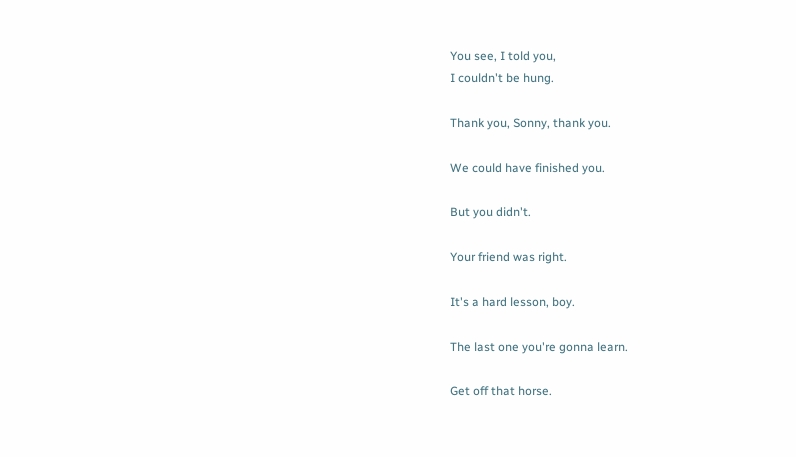You see, I told you,
I couldn't be hung.

Thank you, Sonny, thank you.

We could have finished you.

But you didn't.

Your friend was right.

It's a hard lesson, boy.

The last one you're gonna learn.

Get off that horse.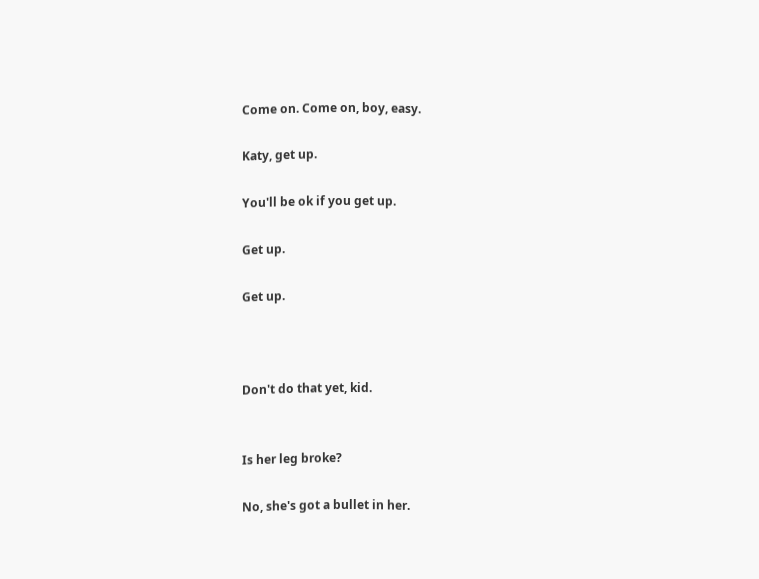Come on. Come on, boy, easy.

Katy, get up.

You'll be ok if you get up.

Get up.

Get up.



Don't do that yet, kid.


Is her leg broke?

No, she's got a bullet in her.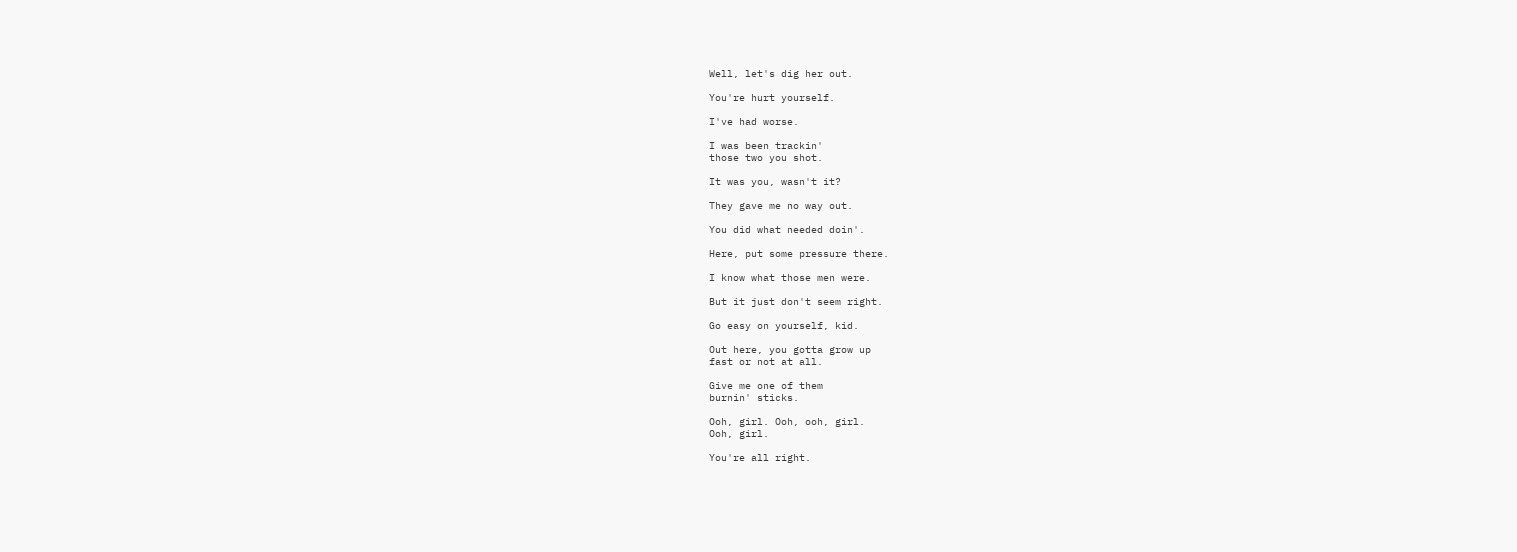Well, let's dig her out.

You're hurt yourself.

I've had worse.

I was been trackin'
those two you shot.

It was you, wasn't it?

They gave me no way out.

You did what needed doin'.

Here, put some pressure there.

I know what those men were.

But it just don't seem right.

Go easy on yourself, kid.

Out here, you gotta grow up
fast or not at all.

Give me one of them
burnin' sticks.

Ooh, girl. Ooh, ooh, girl.
Ooh, girl.

You're all right.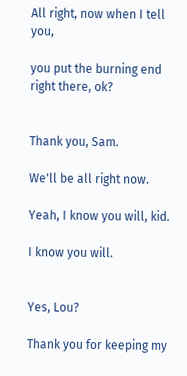All right, now when I tell you,

you put the burning end
right there, ok?


Thank you, Sam.

We'll be all right now.

Yeah, I know you will, kid.

I know you will.


Yes, Lou?

Thank you for keeping my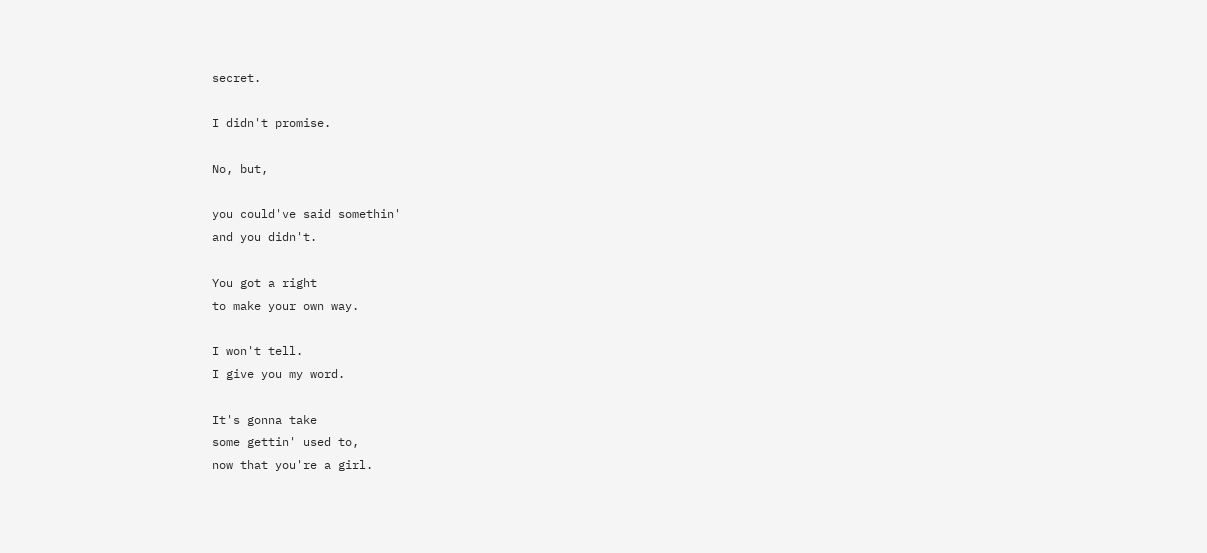secret.

I didn't promise.

No, but,

you could've said somethin'
and you didn't.

You got a right
to make your own way.

I won't tell.
I give you my word.

It's gonna take
some gettin' used to,
now that you're a girl.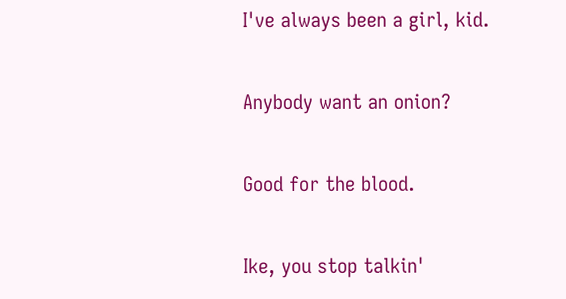I've always been a girl, kid.

Anybody want an onion?

Good for the blood.

Ike, you stop talkin'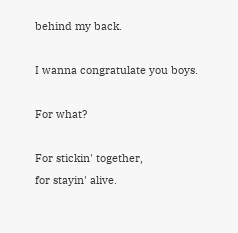behind my back.

I wanna congratulate you boys.

For what?

For stickin' together,
for stayin' alive.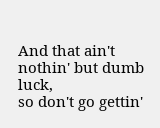And that ain't
nothin' but dumb luck,
so don't go gettin'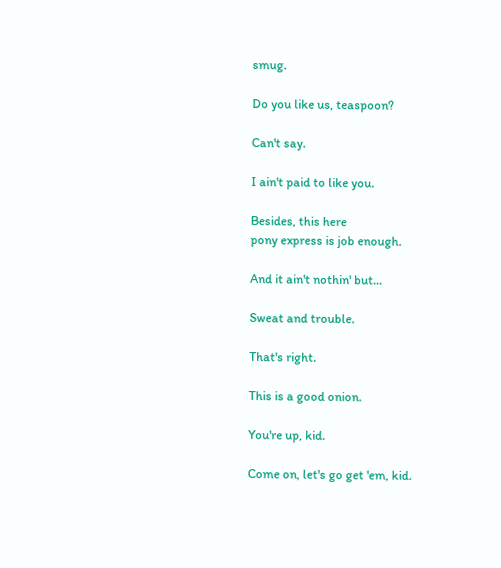smug.

Do you like us, teaspoon?

Can't say.

I ain't paid to like you.

Besides, this here
pony express is job enough.

And it ain't nothin' but...

Sweat and trouble.

That's right.

This is a good onion.

You're up, kid.

Come on, let's go get 'em, kid.